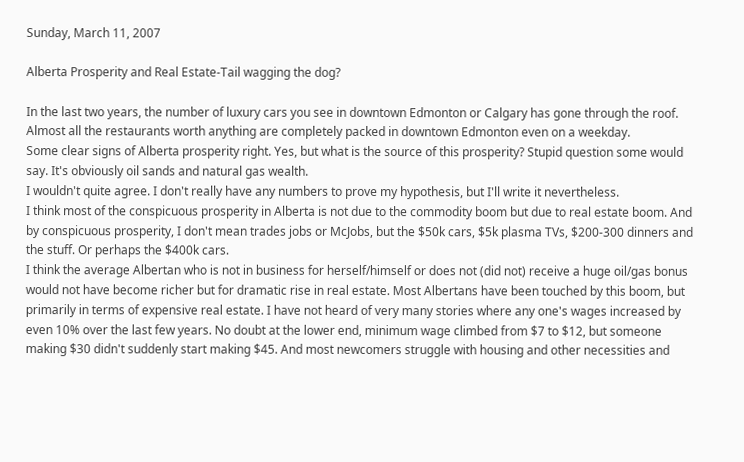Sunday, March 11, 2007

Alberta Prosperity and Real Estate-Tail wagging the dog?

In the last two years, the number of luxury cars you see in downtown Edmonton or Calgary has gone through the roof. Almost all the restaurants worth anything are completely packed in downtown Edmonton even on a weekday.
Some clear signs of Alberta prosperity right. Yes, but what is the source of this prosperity? Stupid question some would say. It's obviously oil sands and natural gas wealth.
I wouldn't quite agree. I don't really have any numbers to prove my hypothesis, but I'll write it nevertheless.
I think most of the conspicuous prosperity in Alberta is not due to the commodity boom but due to real estate boom. And by conspicuous prosperity, I don't mean trades jobs or McJobs, but the $50k cars, $5k plasma TVs, $200-300 dinners and the stuff. Or perhaps the $400k cars.
I think the average Albertan who is not in business for herself/himself or does not (did not) receive a huge oil/gas bonus would not have become richer but for dramatic rise in real estate. Most Albertans have been touched by this boom, but primarily in terms of expensive real estate. I have not heard of very many stories where any one's wages increased by even 10% over the last few years. No doubt at the lower end, minimum wage climbed from $7 to $12, but someone making $30 didn't suddenly start making $45. And most newcomers struggle with housing and other necessities and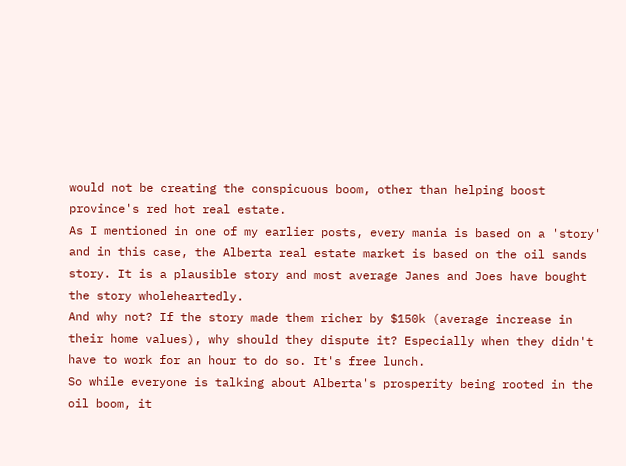would not be creating the conspicuous boom, other than helping boost province's red hot real estate.
As I mentioned in one of my earlier posts, every mania is based on a 'story' and in this case, the Alberta real estate market is based on the oil sands story. It is a plausible story and most average Janes and Joes have bought the story wholeheartedly.
And why not? If the story made them richer by $150k (average increase in their home values), why should they dispute it? Especially when they didn't have to work for an hour to do so. It's free lunch.
So while everyone is talking about Alberta's prosperity being rooted in the oil boom, it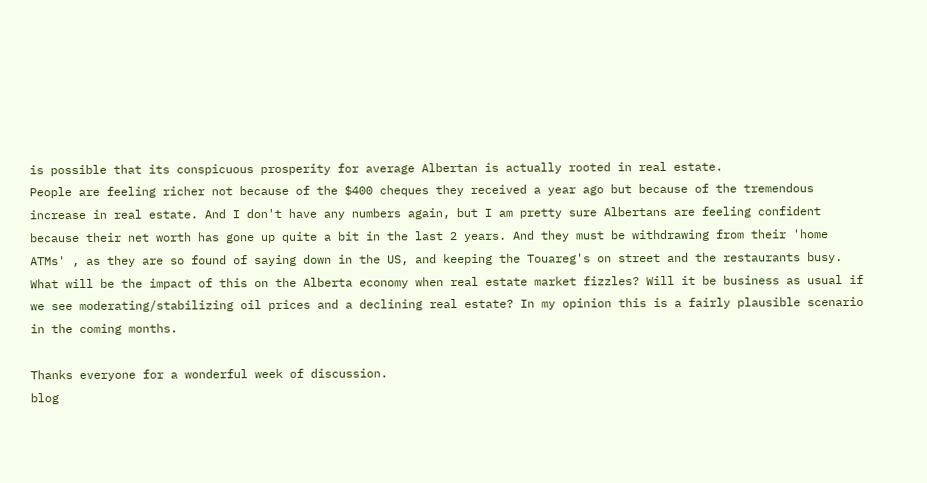is possible that its conspicuous prosperity for average Albertan is actually rooted in real estate.
People are feeling richer not because of the $400 cheques they received a year ago but because of the tremendous increase in real estate. And I don't have any numbers again, but I am pretty sure Albertans are feeling confident because their net worth has gone up quite a bit in the last 2 years. And they must be withdrawing from their 'home ATMs' , as they are so found of saying down in the US, and keeping the Touareg's on street and the restaurants busy.
What will be the impact of this on the Alberta economy when real estate market fizzles? Will it be business as usual if we see moderating/stabilizing oil prices and a declining real estate? In my opinion this is a fairly plausible scenario in the coming months.

Thanks everyone for a wonderful week of discussion.
blog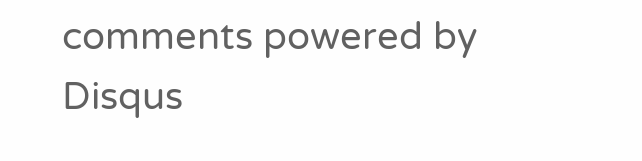comments powered by Disqus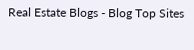Real Estate Blogs - Blog Top Sites